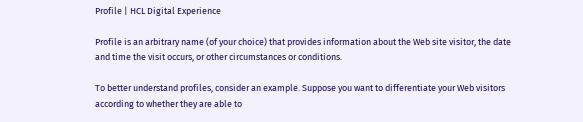Profile | HCL Digital Experience

Profile is an arbitrary name (of your choice) that provides information about the Web site visitor, the date and time the visit occurs, or other circumstances or conditions.

To better understand profiles, consider an example. Suppose you want to differentiate your Web visitors according to whether they are able to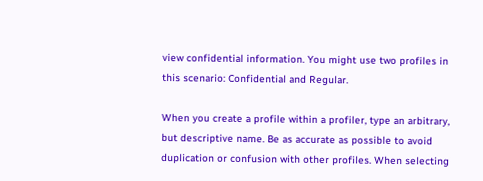view confidential information. You might use two profiles in this scenario: Confidential and Regular.

When you create a profile within a profiler, type an arbitrary, but descriptive name. Be as accurate as possible to avoid duplication or confusion with other profiles. When selecting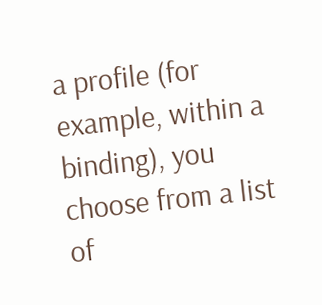a profile (for example, within a binding), you choose from a list of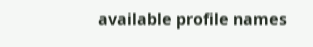available profile names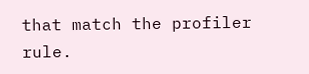that match the profiler rule.